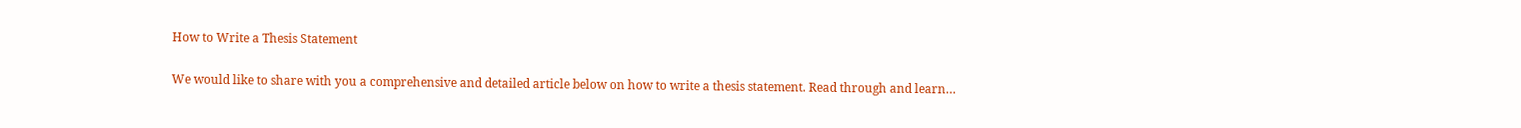How to Write a Thesis Statement

We would like to share with you a comprehensive and detailed article below on how to write a thesis statement. Read through and learn…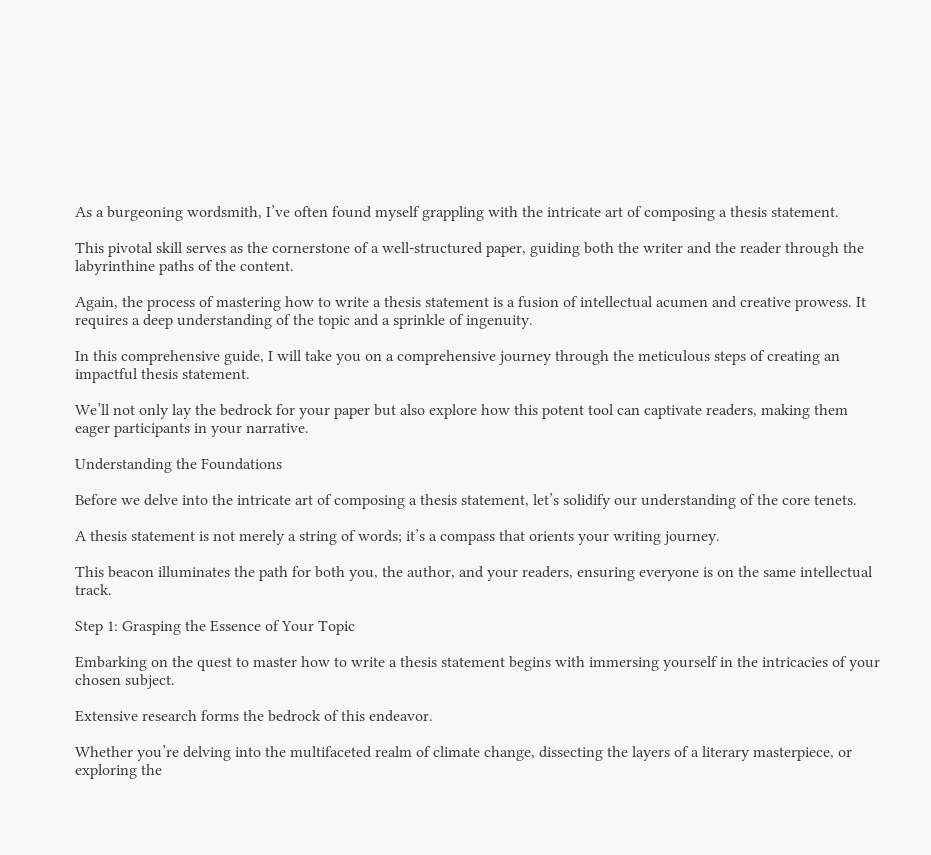As a burgeoning wordsmith, I’ve often found myself grappling with the intricate art of composing a thesis statement.

This pivotal skill serves as the cornerstone of a well-structured paper, guiding both the writer and the reader through the labyrinthine paths of the content.

Again, the process of mastering how to write a thesis statement is a fusion of intellectual acumen and creative prowess. It requires a deep understanding of the topic and a sprinkle of ingenuity.

In this comprehensive guide, I will take you on a comprehensive journey through the meticulous steps of creating an impactful thesis statement.

We’ll not only lay the bedrock for your paper but also explore how this potent tool can captivate readers, making them eager participants in your narrative.

Understanding the Foundations

Before we delve into the intricate art of composing a thesis statement, let’s solidify our understanding of the core tenets.

A thesis statement is not merely a string of words; it’s a compass that orients your writing journey.

This beacon illuminates the path for both you, the author, and your readers, ensuring everyone is on the same intellectual track.

Step 1: Grasping the Essence of Your Topic

Embarking on the quest to master how to write a thesis statement begins with immersing yourself in the intricacies of your chosen subject.

Extensive research forms the bedrock of this endeavor.

Whether you’re delving into the multifaceted realm of climate change, dissecting the layers of a literary masterpiece, or exploring the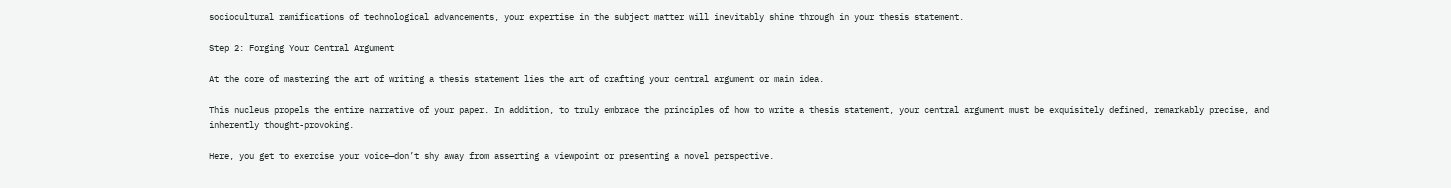sociocultural ramifications of technological advancements, your expertise in the subject matter will inevitably shine through in your thesis statement.

Step 2: Forging Your Central Argument

At the core of mastering the art of writing a thesis statement lies the art of crafting your central argument or main idea.

This nucleus propels the entire narrative of your paper. In addition, to truly embrace the principles of how to write a thesis statement, your central argument must be exquisitely defined, remarkably precise, and inherently thought-provoking.

Here, you get to exercise your voice—don’t shy away from asserting a viewpoint or presenting a novel perspective.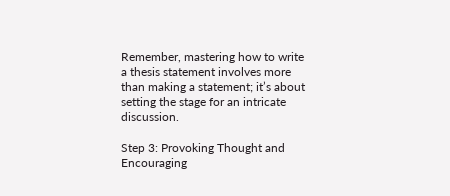Remember, mastering how to write a thesis statement involves more than making a statement; it’s about setting the stage for an intricate discussion.

Step 3: Provoking Thought and Encouraging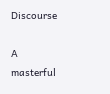Discourse

A masterful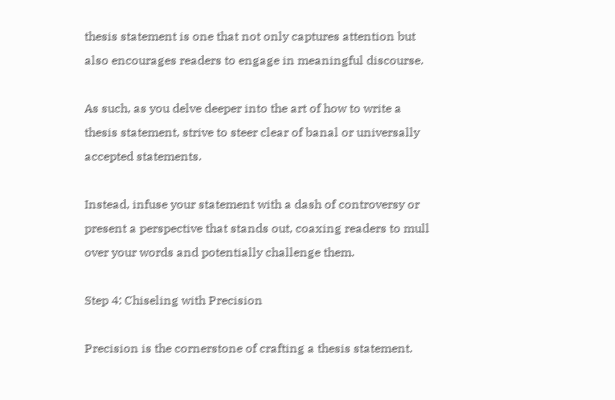thesis statement is one that not only captures attention but also encourages readers to engage in meaningful discourse.

As such, as you delve deeper into the art of how to write a thesis statement, strive to steer clear of banal or universally accepted statements.

Instead, infuse your statement with a dash of controversy or present a perspective that stands out, coaxing readers to mull over your words and potentially challenge them.

Step 4: Chiseling with Precision

Precision is the cornerstone of crafting a thesis statement.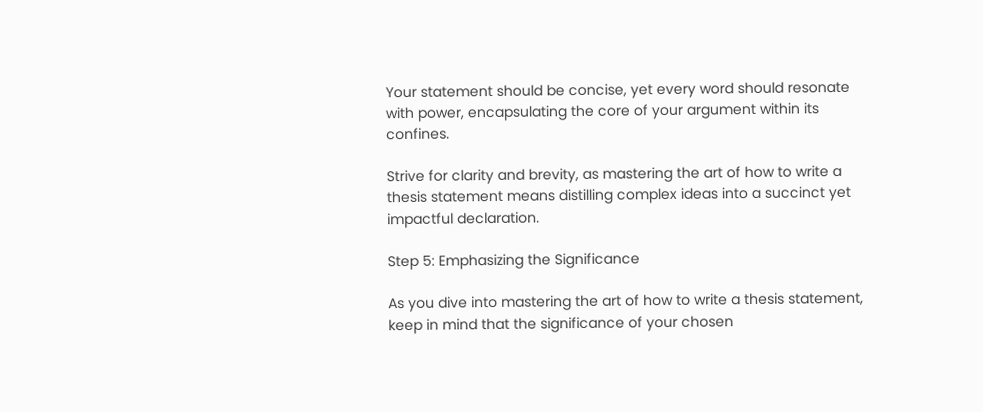Your statement should be concise, yet every word should resonate with power, encapsulating the core of your argument within its confines.

Strive for clarity and brevity, as mastering the art of how to write a thesis statement means distilling complex ideas into a succinct yet impactful declaration.

Step 5: Emphasizing the Significance

As you dive into mastering the art of how to write a thesis statement, keep in mind that the significance of your chosen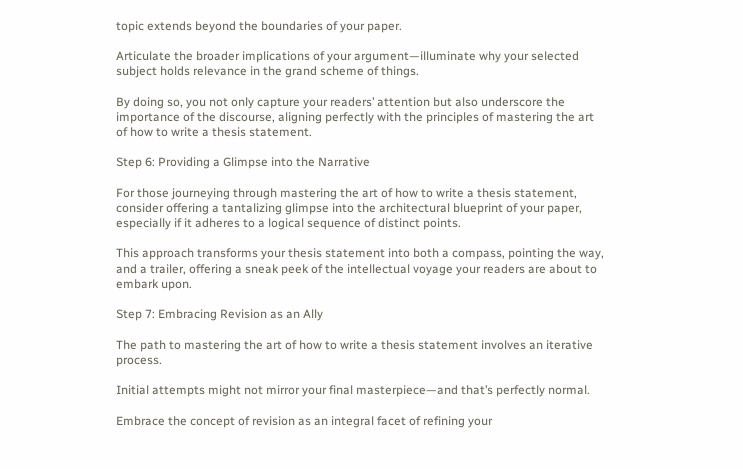topic extends beyond the boundaries of your paper.

Articulate the broader implications of your argument—illuminate why your selected subject holds relevance in the grand scheme of things.

By doing so, you not only capture your readers’ attention but also underscore the importance of the discourse, aligning perfectly with the principles of mastering the art of how to write a thesis statement.

Step 6: Providing a Glimpse into the Narrative

For those journeying through mastering the art of how to write a thesis statement, consider offering a tantalizing glimpse into the architectural blueprint of your paper, especially if it adheres to a logical sequence of distinct points.

This approach transforms your thesis statement into both a compass, pointing the way, and a trailer, offering a sneak peek of the intellectual voyage your readers are about to embark upon.

Step 7: Embracing Revision as an Ally

The path to mastering the art of how to write a thesis statement involves an iterative process.

Initial attempts might not mirror your final masterpiece—and that’s perfectly normal.

Embrace the concept of revision as an integral facet of refining your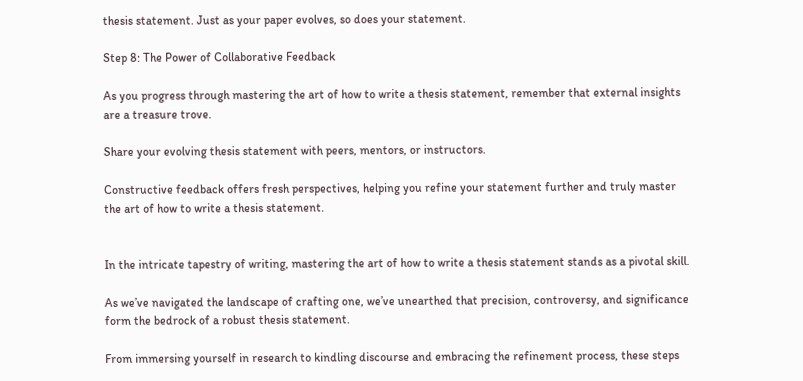thesis statement. Just as your paper evolves, so does your statement.

Step 8: The Power of Collaborative Feedback

As you progress through mastering the art of how to write a thesis statement, remember that external insights are a treasure trove.

Share your evolving thesis statement with peers, mentors, or instructors.

Constructive feedback offers fresh perspectives, helping you refine your statement further and truly master the art of how to write a thesis statement.


In the intricate tapestry of writing, mastering the art of how to write a thesis statement stands as a pivotal skill.

As we’ve navigated the landscape of crafting one, we’ve unearthed that precision, controversy, and significance form the bedrock of a robust thesis statement.

From immersing yourself in research to kindling discourse and embracing the refinement process, these steps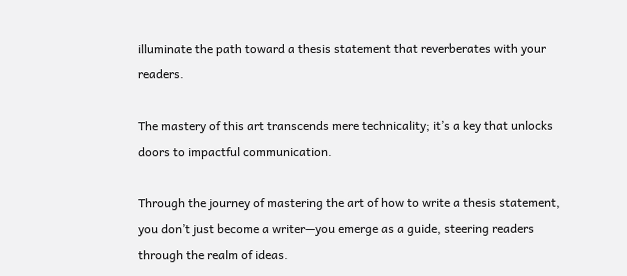illuminate the path toward a thesis statement that reverberates with your readers.

The mastery of this art transcends mere technicality; it’s a key that unlocks doors to impactful communication.

Through the journey of mastering the art of how to write a thesis statement, you don’t just become a writer—you emerge as a guide, steering readers through the realm of ideas.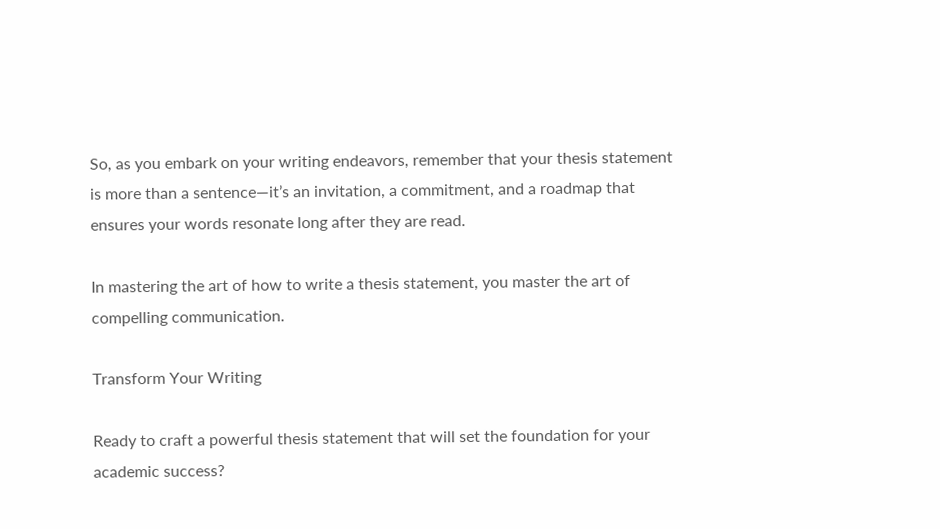So, as you embark on your writing endeavors, remember that your thesis statement is more than a sentence—it’s an invitation, a commitment, and a roadmap that ensures your words resonate long after they are read.

In mastering the art of how to write a thesis statement, you master the art of compelling communication.

Transform Your Writing

Ready to craft a powerful thesis statement that will set the foundation for your academic success?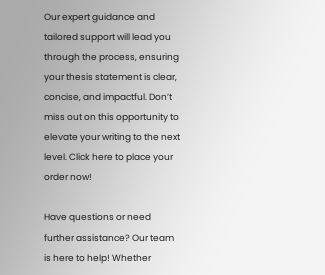Our expert guidance and tailored support will lead you through the process, ensuring your thesis statement is clear, concise, and impactful. Don’t miss out on this opportunity to elevate your writing to the next level. Click here to place your order now!

Have questions or need further assistance? Our team is here to help! Whether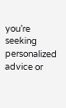you’re seeking personalized advice or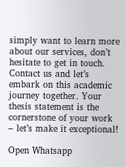simply want to learn more about our services, don’t hesitate to get in touch. Contact us and let’s embark on this academic journey together. Your thesis statement is the cornerstone of your work – let’s make it exceptional!

Open Whatsapp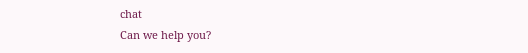chat
Can we help you?